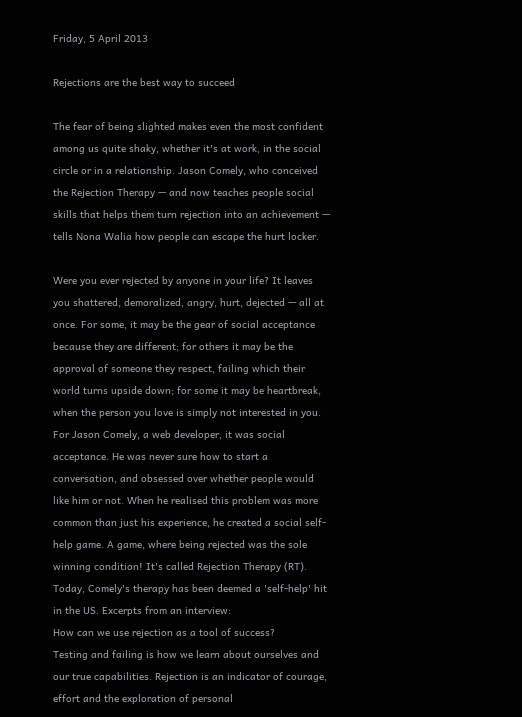Friday, 5 April 2013

Rejections are the best way to succeed

The fear of being slighted makes even the most confident among us quite shaky, whether it's at work, in the social circle or in a relationship. Jason Comely, who conceived the Rejection Therapy — and now teaches people social skills that helps them turn rejection into an achievement — tells Nona Walia how people can escape the hurt locker.

Were you ever rejected by anyone in your life? It leaves you shattered, demoralized, angry, hurt, dejected — all at once. For some, it may be the gear of social acceptance because they are different; for others it may be the approval of someone they respect, failing which their world turns upside down; for some it may be heartbreak, when the person you love is simply not interested in you. For Jason Comely, a web developer, it was social acceptance. He was never sure how to start a conversation, and obsessed over whether people would like him or not. When he realised this problem was more common than just his experience, he created a social self-help game. A game, where being rejected was the sole winning condition! It's called Rejection Therapy (RT). Today, Comely's therapy has been deemed a 'self-help' hit in the US. Excerpts from an interview:
How can we use rejection as a tool of success?
Testing and failing is how we learn about ourselves and our true capabilities. Rejection is an indicator of courage, effort and the exploration of personal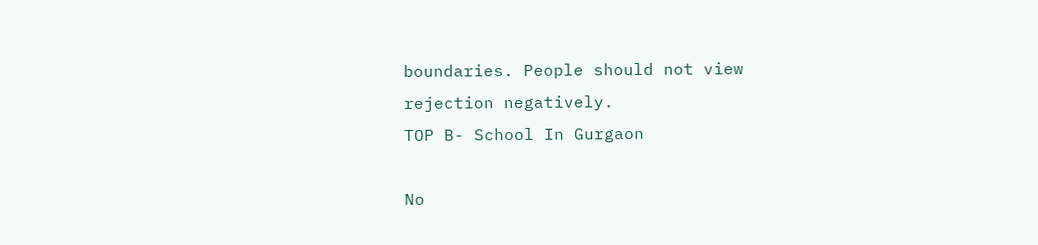boundaries. People should not view rejection negatively.
TOP B- School In Gurgaon

No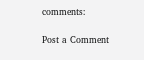comments:

Post a Comment